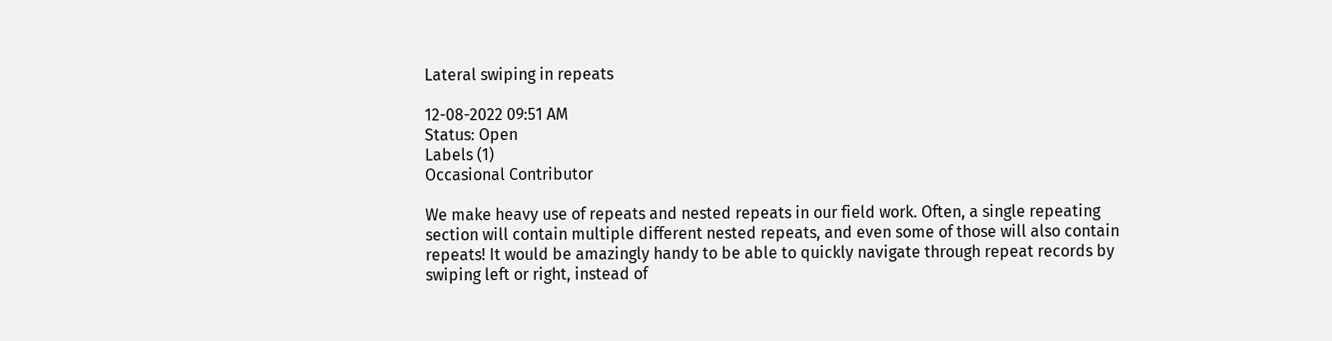Lateral swiping in repeats

12-08-2022 09:51 AM
Status: Open
Labels (1)
Occasional Contributor

We make heavy use of repeats and nested repeats in our field work. Often, a single repeating section will contain multiple different nested repeats, and even some of those will also contain repeats! It would be amazingly handy to be able to quickly navigate through repeat records by swiping left or right, instead of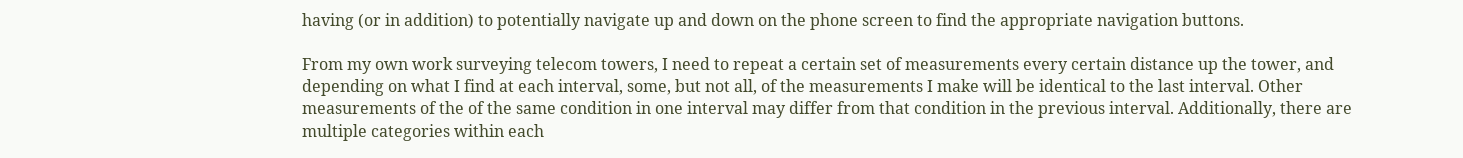having (or in addition) to potentially navigate up and down on the phone screen to find the appropriate navigation buttons.

From my own work surveying telecom towers, I need to repeat a certain set of measurements every certain distance up the tower, and depending on what I find at each interval, some, but not all, of the measurements I make will be identical to the last interval. Other measurements of the of the same condition in one interval may differ from that condition in the previous interval. Additionally, there are multiple categories within each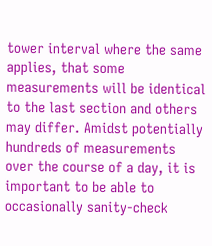tower interval where the same applies, that some measurements will be identical to the last section and others may differ. Amidst potentially hundreds of measurements over the course of a day, it is important to be able to occasionally sanity-check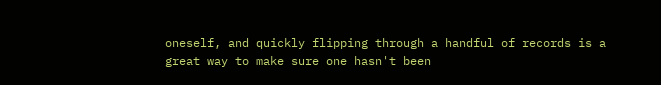oneself, and quickly flipping through a handful of records is a great way to make sure one hasn't been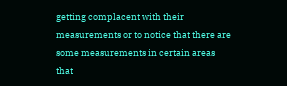getting complacent with their measurements or to notice that there are some measurements in certain areas that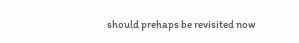should prehaps be revisited now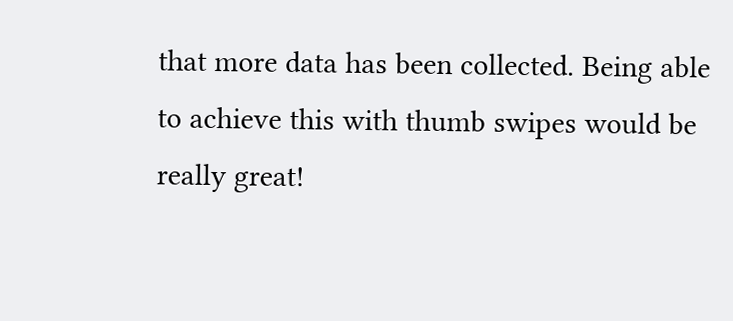that more data has been collected. Being able to achieve this with thumb swipes would be really great!